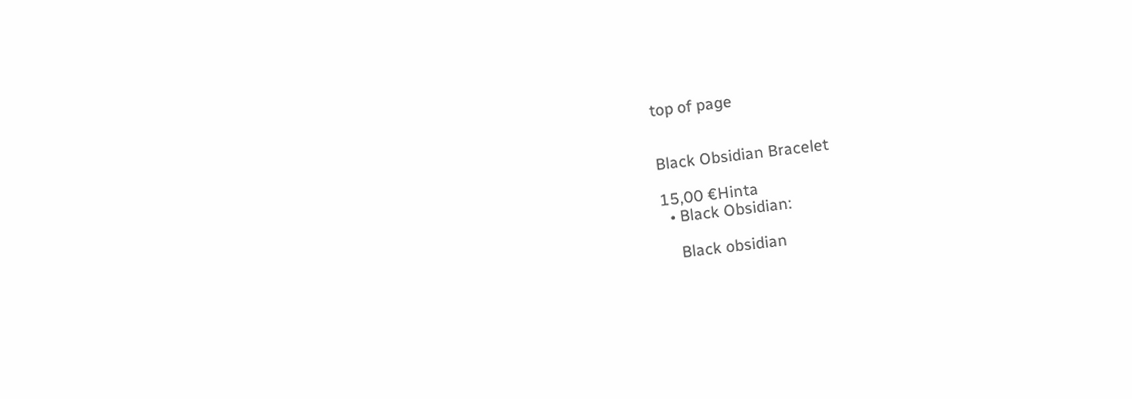top of page


Black Obsidian Bracelet

15,00 €Hinta
  • Black Obsidian:

    Black obsidian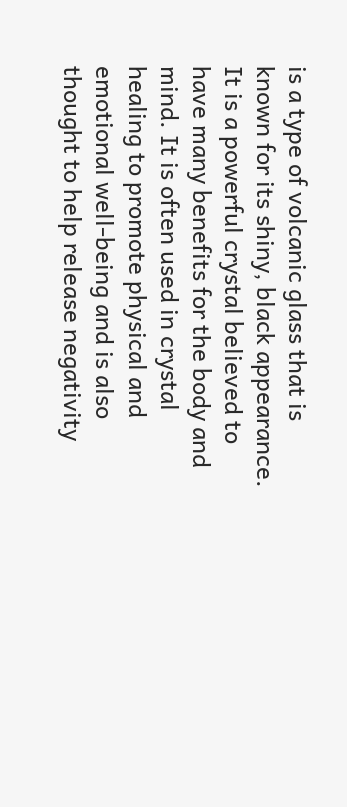is a type of volcanic glass that is known for its shiny, black appearance. It is a powerful crystal believed to have many benefits for the body and mind. It is often used in crystal healing to promote physical and emotional well-being and is also thought to help release negativity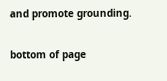and promote grounding.

bottom of page